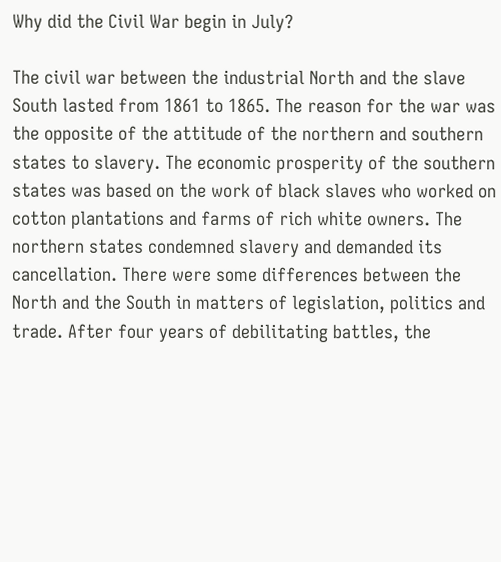Why did the Civil War begin in July?

The civil war between the industrial North and the slave South lasted from 1861 to 1865. The reason for the war was the opposite of the attitude of the northern and southern states to slavery. The economic prosperity of the southern states was based on the work of black slaves who worked on cotton plantations and farms of rich white owners. The northern states condemned slavery and demanded its cancellation. There were some differences between the North and the South in matters of legislation, politics and trade. After four years of debilitating battles, the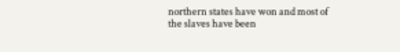northern states have won and most of the slaves have been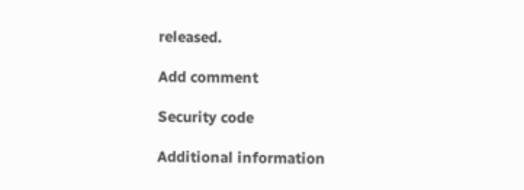released.

Add comment

Security code

Additional information